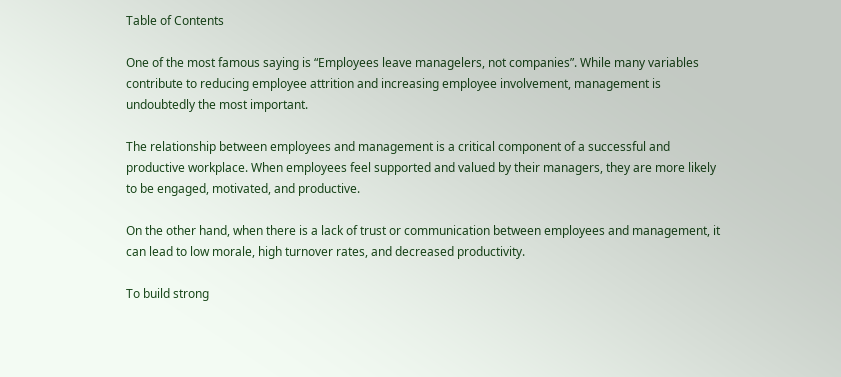Table of Contents

One of the most famous saying is “Employees leave managelers, not companies”. While many variables contribute to reducing employee attrition and increasing employee involvement, management is undoubtedly the most important.

The relationship between employees and management is a critical component of a successful and productive workplace. When employees feel supported and valued by their managers, they are more likely to be engaged, motivated, and productive.

On the other hand, when there is a lack of trust or communication between employees and management, it can lead to low morale, high turnover rates, and decreased productivity.

To build strong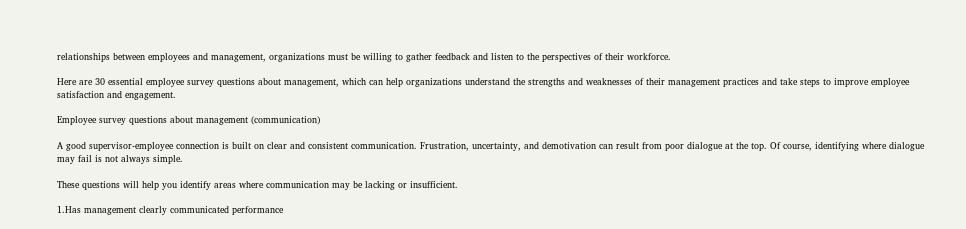relationships between employees and management, organizations must be willing to gather feedback and listen to the perspectives of their workforce.

Here are 30 essential employee survey questions about management, which can help organizations understand the strengths and weaknesses of their management practices and take steps to improve employee satisfaction and engagement.

Employee survey questions about management (communication)

A good supervisor-employee connection is built on clear and consistent communication. Frustration, uncertainty, and demotivation can result from poor dialogue at the top. Of course, identifying where dialogue may fail is not always simple.

These questions will help you identify areas where communication may be lacking or insufficient.

1.Has management clearly communicated performance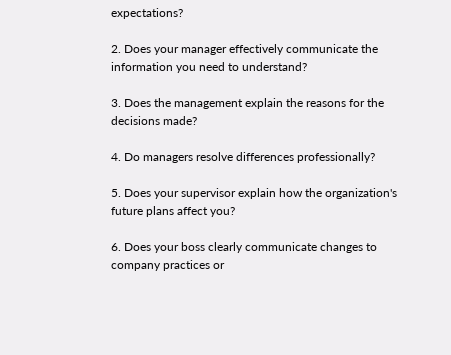expectations?

2. Does your manager effectively communicate the information you need to understand?

3. Does the management explain the reasons for the decisions made?

4. Do managers resolve differences professionally?

5. Does your supervisor explain how the organization's future plans affect you?

6. Does your boss clearly communicate changes to company practices or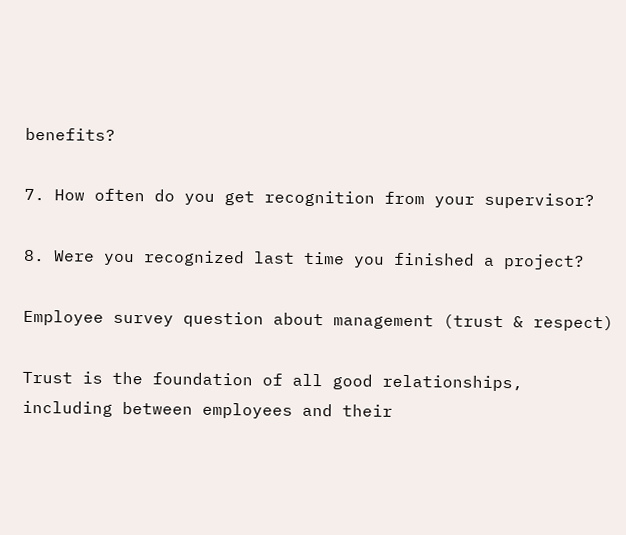benefits?

7. How often do you get recognition from your supervisor?

8. Were you recognized last time you finished a project?

Employee survey question about management (trust & respect)

Trust is the foundation of all good relationships, including between employees and their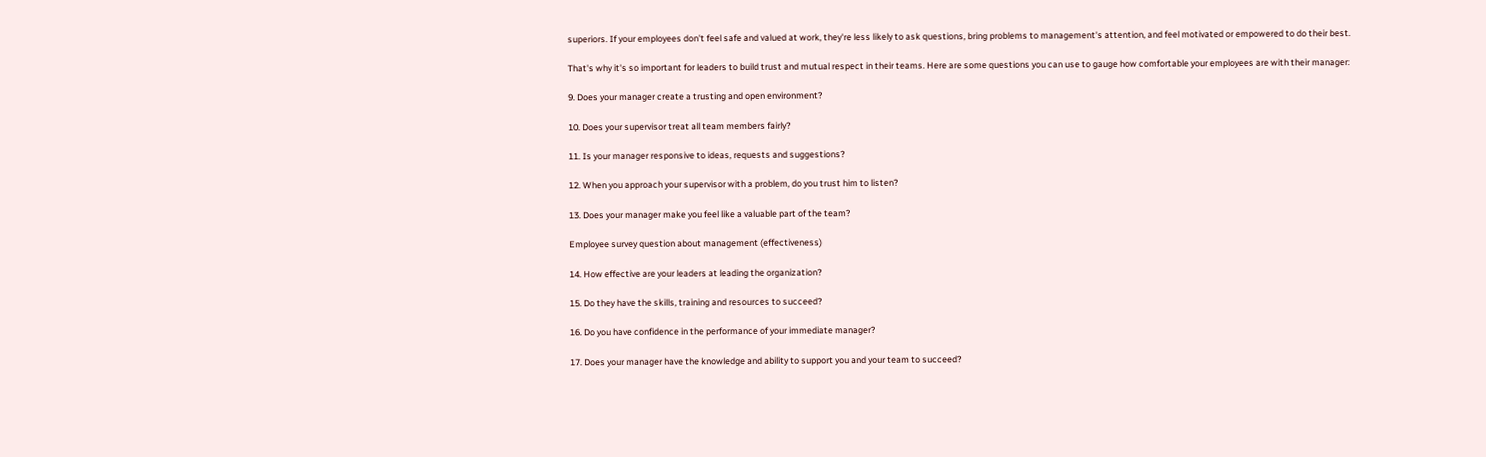superiors. If your employees don't feel safe and valued at work, they're less likely to ask questions, bring problems to management's attention, and feel motivated or empowered to do their best.

That's why it's so important for leaders to build trust and mutual respect in their teams. Here are some questions you can use to gauge how comfortable your employees are with their manager:

9. Does your manager create a trusting and open environment?

10. Does your supervisor treat all team members fairly?

11. Is your manager responsive to ideas, requests and suggestions?

12. When you approach your supervisor with a problem, do you trust him to listen?

13. Does your manager make you feel like a valuable part of the team?

Employee survey question about management (effectiveness)

14. How effective are your leaders at leading the organization?

15. Do they have the skills, training and resources to succeed?

16. Do you have confidence in the performance of your immediate manager?

17. Does your manager have the knowledge and ability to support you and your team to succeed?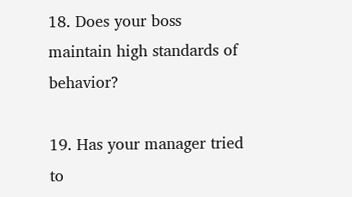18. Does your boss maintain high standards of behavior?

19. Has your manager tried to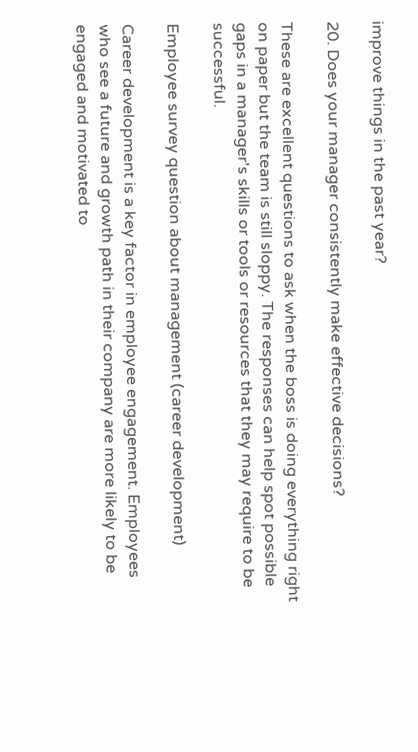improve things in the past year?

20. Does your manager consistently make effective decisions?

These are excellent questions to ask when the boss is doing everything right on paper but the team is still sloppy. The responses can help spot possible gaps in a manager's skills or tools or resources that they may require to be successful.

Employee survey question about management (career development)

Career development is a key factor in employee engagement. Employees who see a future and growth path in their company are more likely to be engaged and motivated to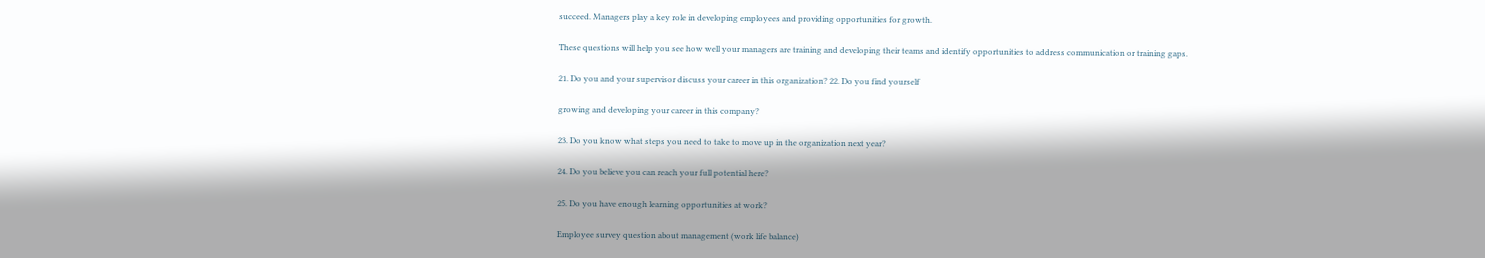succeed. Managers play a key role in developing employees and providing opportunities for growth.

These questions will help you see how well your managers are training and developing their teams and identify opportunities to address communication or training gaps.

21. Do you and your supervisor discuss your career in this organization? 22. Do you find yourself

growing and developing your career in this company?

23. Do you know what steps you need to take to move up in the organization next year?

24. Do you believe you can reach your full potential here?

25. Do you have enough learning opportunities at work?

Employee survey question about management (work life balance)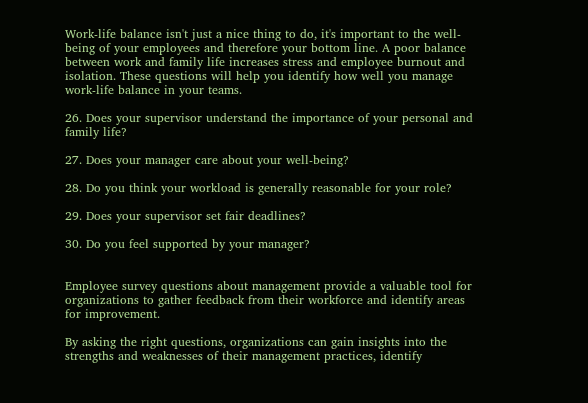Work-life balance isn't just a nice thing to do, it's important to the well-being of your employees and therefore your bottom line. A poor balance between work and family life increases stress and employee burnout and isolation. These questions will help you identify how well you manage work-life balance in your teams.

26. Does your supervisor understand the importance of your personal and family life?

27. Does your manager care about your well-being?

28. Do you think your workload is generally reasonable for your role?

29. Does your supervisor set fair deadlines?

30. Do you feel supported by your manager?


Employee survey questions about management provide a valuable tool for organizations to gather feedback from their workforce and identify areas for improvement.

By asking the right questions, organizations can gain insights into the strengths and weaknesses of their management practices, identify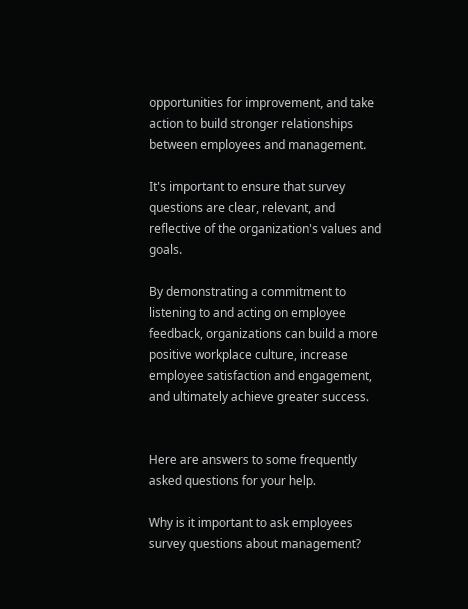opportunities for improvement, and take action to build stronger relationships between employees and management.

It's important to ensure that survey questions are clear, relevant, and reflective of the organization's values and goals.

By demonstrating a commitment to listening to and acting on employee feedback, organizations can build a more positive workplace culture, increase employee satisfaction and engagement, and ultimately achieve greater success.


Here are answers to some frequently asked questions for your help.

Why is it important to ask employees survey questions about management?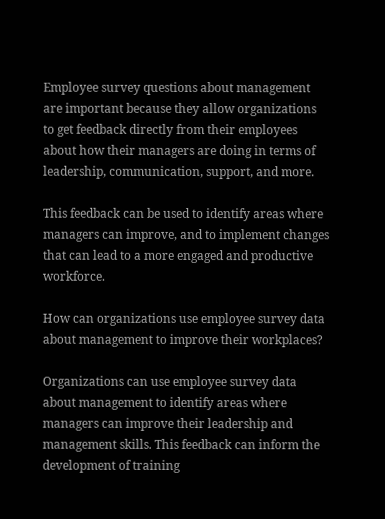Employee survey questions about management are important because they allow organizations to get feedback directly from their employees about how their managers are doing in terms of leadership, communication, support, and more.

This feedback can be used to identify areas where managers can improve, and to implement changes that can lead to a more engaged and productive workforce.

How can organizations use employee survey data about management to improve their workplaces?

Organizations can use employee survey data about management to identify areas where managers can improve their leadership and management skills. This feedback can inform the development of training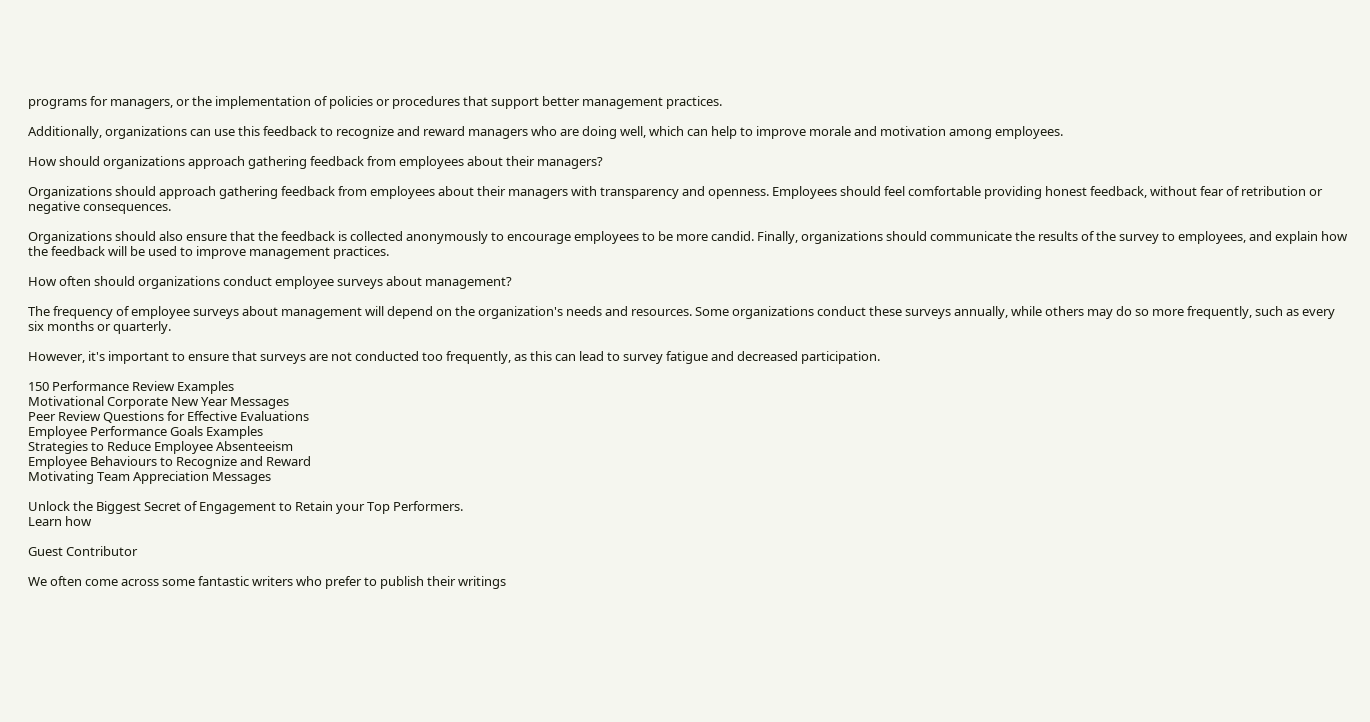programs for managers, or the implementation of policies or procedures that support better management practices.

Additionally, organizations can use this feedback to recognize and reward managers who are doing well, which can help to improve morale and motivation among employees.

How should organizations approach gathering feedback from employees about their managers?

Organizations should approach gathering feedback from employees about their managers with transparency and openness. Employees should feel comfortable providing honest feedback, without fear of retribution or negative consequences.

Organizations should also ensure that the feedback is collected anonymously to encourage employees to be more candid. Finally, organizations should communicate the results of the survey to employees, and explain how the feedback will be used to improve management practices.

How often should organizations conduct employee surveys about management?

The frequency of employee surveys about management will depend on the organization's needs and resources. Some organizations conduct these surveys annually, while others may do so more frequently, such as every six months or quarterly.

However, it's important to ensure that surveys are not conducted too frequently, as this can lead to survey fatigue and decreased participation.

150 Performance Review Examples
Motivational Corporate New Year Messages
Peer Review Questions for Effective Evaluations
Employee Performance Goals Examples
Strategies to Reduce Employee Absenteeism
Employee Behaviours to Recognize and Reward
Motivating Team Appreciation Messages

Unlock the Biggest Secret of Engagement to Retain your Top Performers.
Learn how

Guest Contributor

We often come across some fantastic writers who prefer to publish their writings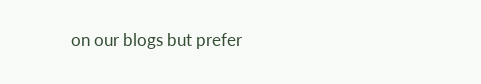on our blogs but prefer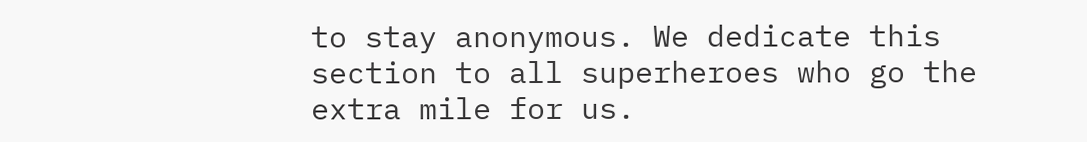to stay anonymous. We dedicate this section to all superheroes who go the extra mile for us.